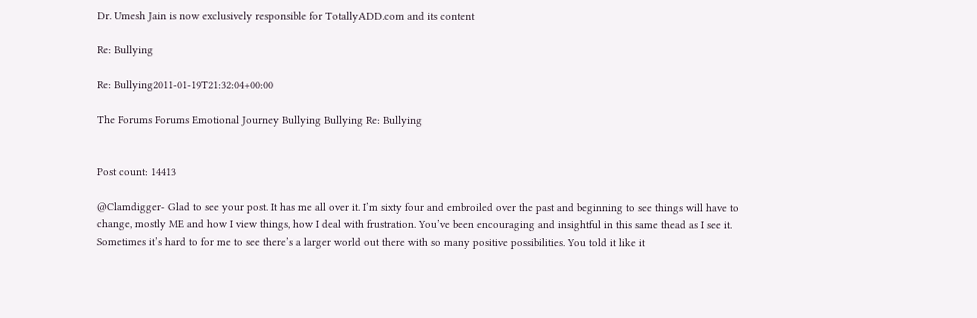Dr. Umesh Jain is now exclusively responsible for TotallyADD.com and its content

Re: Bullying

Re: Bullying2011-01-19T21:32:04+00:00

The Forums Forums Emotional Journey Bullying Bullying Re: Bullying


Post count: 14413

@Clamdigger- Glad to see your post. It has me all over it. I’m sixty four and embroiled over the past and beginning to see things will have to change, mostly ME and how I view things, how I deal with frustration. You’ve been encouraging and insightful in this same thead as I see it. Sometimes it’s hard to for me to see there’s a larger world out there with so many positive possibilities. You told it like it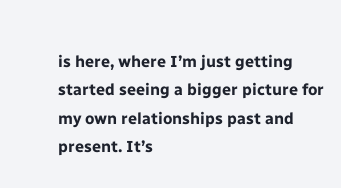is here, where I’m just getting started seeing a bigger picture for my own relationships past and present. It’s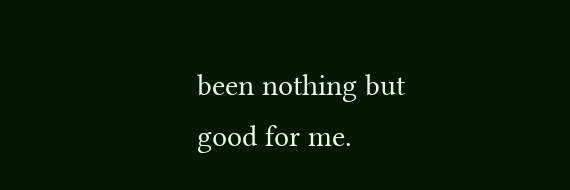been nothing but good for me.